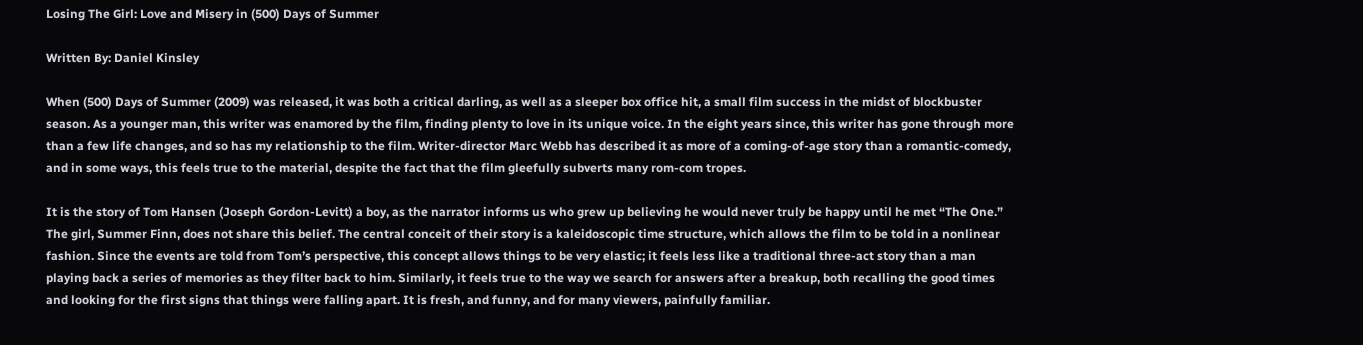Losing The Girl: Love and Misery in (500) Days of Summer

Written By: Daniel Kinsley

When (500) Days of Summer (2009) was released, it was both a critical darling, as well as a sleeper box office hit, a small film success in the midst of blockbuster season. As a younger man, this writer was enamored by the film, finding plenty to love in its unique voice. In the eight years since, this writer has gone through more than a few life changes, and so has my relationship to the film. Writer-director Marc Webb has described it as more of a coming-of-age story than a romantic-comedy, and in some ways, this feels true to the material, despite the fact that the film gleefully subverts many rom-com tropes.

It is the story of Tom Hansen (Joseph Gordon-Levitt) a boy, as the narrator informs us who grew up believing he would never truly be happy until he met “The One.” The girl, Summer Finn, does not share this belief. The central conceit of their story is a kaleidoscopic time structure, which allows the film to be told in a nonlinear fashion. Since the events are told from Tom’s perspective, this concept allows things to be very elastic; it feels less like a traditional three-act story than a man playing back a series of memories as they filter back to him. Similarly, it feels true to the way we search for answers after a breakup, both recalling the good times and looking for the first signs that things were falling apart. It is fresh, and funny, and for many viewers, painfully familiar.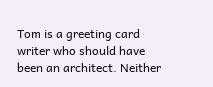Tom is a greeting card writer who should have been an architect. Neither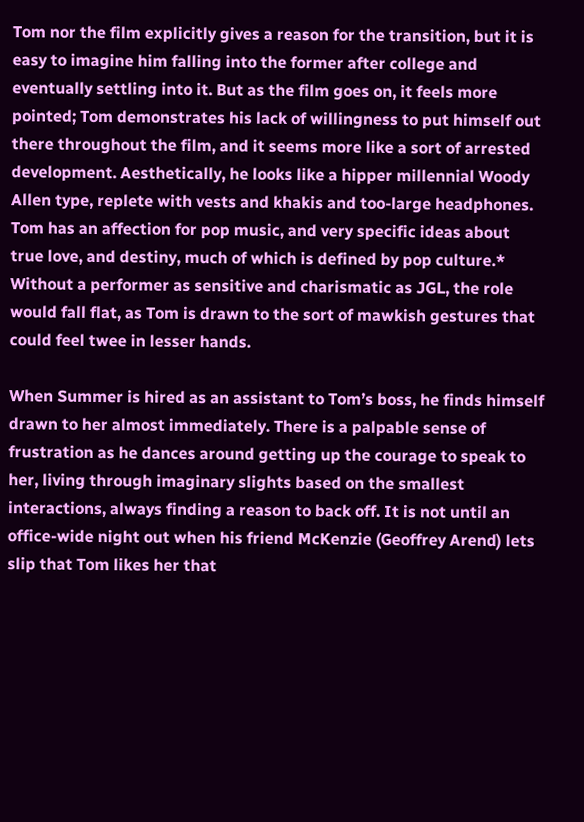Tom nor the film explicitly gives a reason for the transition, but it is easy to imagine him falling into the former after college and eventually settling into it. But as the film goes on, it feels more pointed; Tom demonstrates his lack of willingness to put himself out there throughout the film, and it seems more like a sort of arrested development. Aesthetically, he looks like a hipper millennial Woody Allen type, replete with vests and khakis and too-large headphones. Tom has an affection for pop music, and very specific ideas about true love, and destiny, much of which is defined by pop culture.* Without a performer as sensitive and charismatic as JGL, the role would fall flat, as Tom is drawn to the sort of mawkish gestures that could feel twee in lesser hands.

When Summer is hired as an assistant to Tom’s boss, he finds himself drawn to her almost immediately. There is a palpable sense of frustration as he dances around getting up the courage to speak to her, living through imaginary slights based on the smallest interactions, always finding a reason to back off. It is not until an office-wide night out when his friend McKenzie (Geoffrey Arend) lets slip that Tom likes her that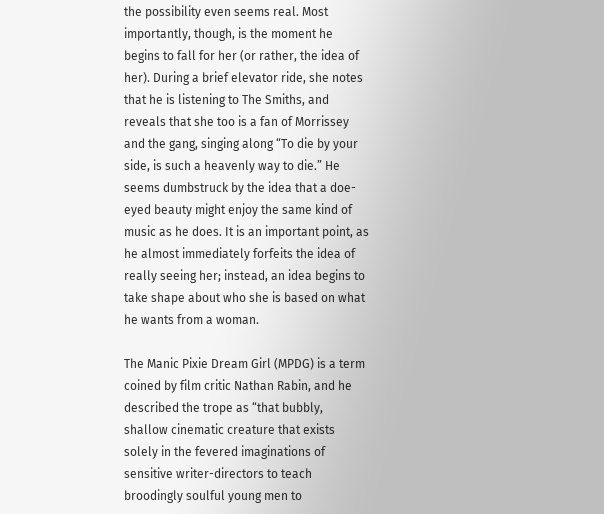the possibility even seems real. Most importantly, though, is the moment he begins to fall for her (or rather, the idea of her). During a brief elevator ride, she notes that he is listening to The Smiths, and reveals that she too is a fan of Morrissey and the gang, singing along “To die by your side, is such a heavenly way to die.” He seems dumbstruck by the idea that a doe-eyed beauty might enjoy the same kind of music as he does. It is an important point, as he almost immediately forfeits the idea of really seeing her; instead, an idea begins to take shape about who she is based on what he wants from a woman.

The Manic Pixie Dream Girl (MPDG) is a term coined by film critic Nathan Rabin, and he described the trope as “that bubbly, shallow cinematic creature that exists solely in the fevered imaginations of sensitive writer-directors to teach broodingly soulful young men to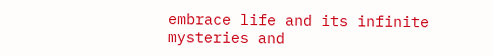embrace life and its infinite mysteries and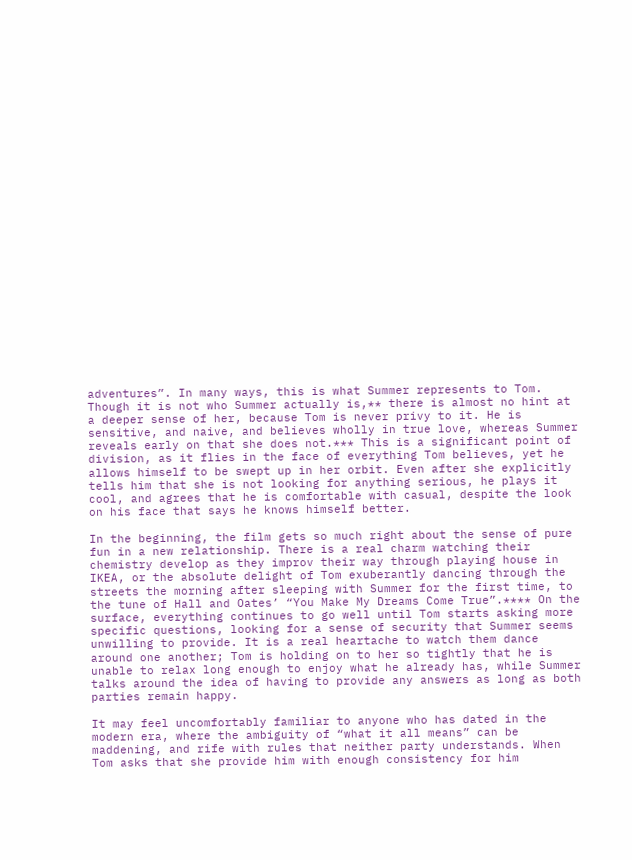adventures”. In many ways, this is what Summer represents to Tom. Though it is not who Summer actually is,** there is almost no hint at a deeper sense of her, because Tom is never privy to it. He is sensitive, and naive, and believes wholly in true love, whereas Summer reveals early on that she does not.*** This is a significant point of division, as it flies in the face of everything Tom believes, yet he allows himself to be swept up in her orbit. Even after she explicitly tells him that she is not looking for anything serious, he plays it cool, and agrees that he is comfortable with casual, despite the look on his face that says he knows himself better.

In the beginning, the film gets so much right about the sense of pure fun in a new relationship. There is a real charm watching their chemistry develop as they improv their way through playing house in IKEA, or the absolute delight of Tom exuberantly dancing through the streets the morning after sleeping with Summer for the first time, to the tune of Hall and Oates’ “You Make My Dreams Come True”.**** On the surface, everything continues to go well until Tom starts asking more specific questions, looking for a sense of security that Summer seems unwilling to provide. It is a real heartache to watch them dance around one another; Tom is holding on to her so tightly that he is unable to relax long enough to enjoy what he already has, while Summer talks around the idea of having to provide any answers as long as both parties remain happy.

It may feel uncomfortably familiar to anyone who has dated in the modern era, where the ambiguity of “what it all means” can be maddening, and rife with rules that neither party understands. When Tom asks that she provide him with enough consistency for him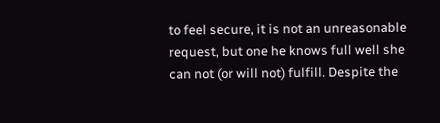to feel secure, it is not an unreasonable request, but one he knows full well she can not (or will not) fulfill. Despite the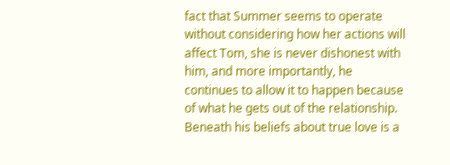fact that Summer seems to operate without considering how her actions will affect Tom, she is never dishonest with him, and more importantly, he continues to allow it to happen because of what he gets out of the relationship. Beneath his beliefs about true love is a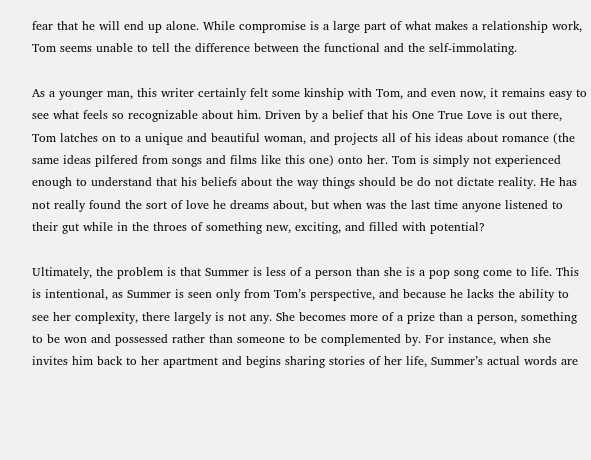fear that he will end up alone. While compromise is a large part of what makes a relationship work, Tom seems unable to tell the difference between the functional and the self-immolating.

As a younger man, this writer certainly felt some kinship with Tom, and even now, it remains easy to see what feels so recognizable about him. Driven by a belief that his One True Love is out there, Tom latches on to a unique and beautiful woman, and projects all of his ideas about romance (the same ideas pilfered from songs and films like this one) onto her. Tom is simply not experienced enough to understand that his beliefs about the way things should be do not dictate reality. He has not really found the sort of love he dreams about, but when was the last time anyone listened to their gut while in the throes of something new, exciting, and filled with potential?

Ultimately, the problem is that Summer is less of a person than she is a pop song come to life. This is intentional, as Summer is seen only from Tom’s perspective, and because he lacks the ability to see her complexity, there largely is not any. She becomes more of a prize than a person, something to be won and possessed rather than someone to be complemented by. For instance, when she invites him back to her apartment and begins sharing stories of her life, Summer’s actual words are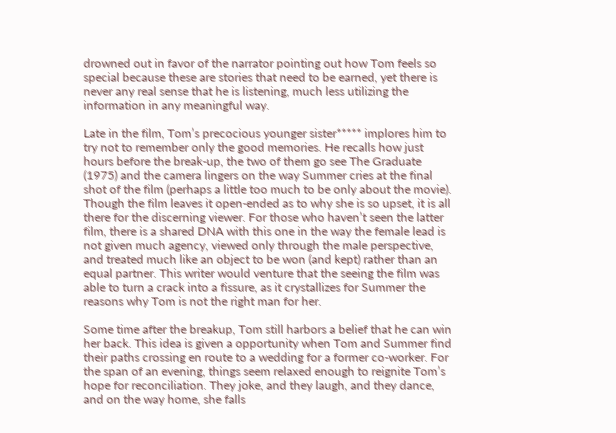drowned out in favor of the narrator pointing out how Tom feels so special because these are stories that need to be earned, yet there is never any real sense that he is listening, much less utilizing the information in any meaningful way.

Late in the film, Tom’s precocious younger sister***** implores him to try not to remember only the good memories. He recalls how just hours before the break-up, the two of them go see The Graduate (1975) and the camera lingers on the way Summer cries at the final shot of the film (perhaps a little too much to be only about the movie). Though the film leaves it open-ended as to why she is so upset, it is all there for the discerning viewer. For those who haven’t seen the latter film, there is a shared DNA with this one in the way the female lead is not given much agency, viewed only through the male perspective, and treated much like an object to be won (and kept) rather than an equal partner. This writer would venture that the seeing the film was able to turn a crack into a fissure, as it crystallizes for Summer the reasons why Tom is not the right man for her.

Some time after the breakup, Tom still harbors a belief that he can win her back. This idea is given a opportunity when Tom and Summer find their paths crossing en route to a wedding for a former co-worker. For the span of an evening, things seem relaxed enough to reignite Tom’s hope for reconciliation. They joke, and they laugh, and they dance, and on the way home, she falls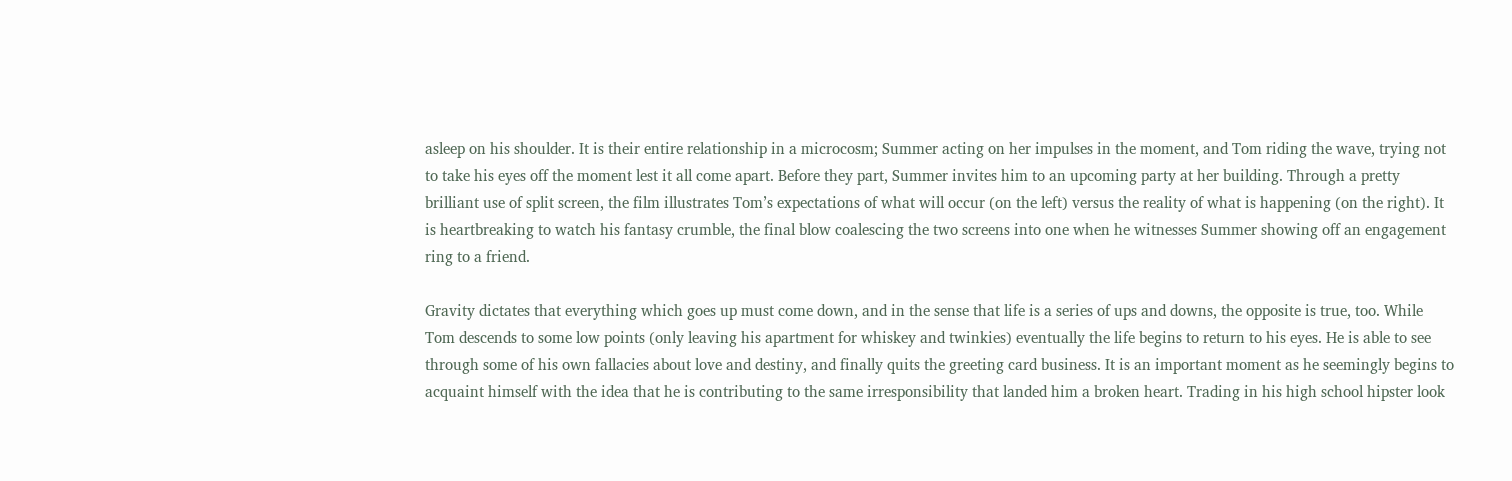asleep on his shoulder. It is their entire relationship in a microcosm; Summer acting on her impulses in the moment, and Tom riding the wave, trying not to take his eyes off the moment lest it all come apart. Before they part, Summer invites him to an upcoming party at her building. Through a pretty brilliant use of split screen, the film illustrates Tom’s expectations of what will occur (on the left) versus the reality of what is happening (on the right). It is heartbreaking to watch his fantasy crumble, the final blow coalescing the two screens into one when he witnesses Summer showing off an engagement ring to a friend.

Gravity dictates that everything which goes up must come down, and in the sense that life is a series of ups and downs, the opposite is true, too. While Tom descends to some low points (only leaving his apartment for whiskey and twinkies) eventually the life begins to return to his eyes. He is able to see through some of his own fallacies about love and destiny, and finally quits the greeting card business. It is an important moment as he seemingly begins to acquaint himself with the idea that he is contributing to the same irresponsibility that landed him a broken heart. Trading in his high school hipster look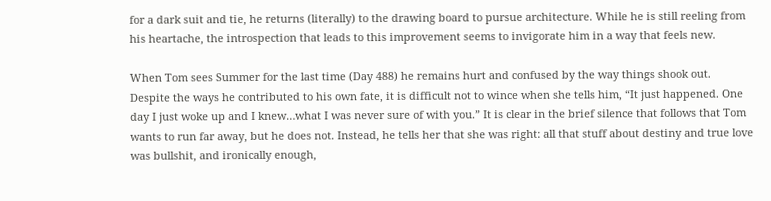for a dark suit and tie, he returns (literally) to the drawing board to pursue architecture. While he is still reeling from his heartache, the introspection that leads to this improvement seems to invigorate him in a way that feels new.

When Tom sees Summer for the last time (Day 488) he remains hurt and confused by the way things shook out. Despite the ways he contributed to his own fate, it is difficult not to wince when she tells him, “It just happened. One day I just woke up and I knew…what I was never sure of with you.” It is clear in the brief silence that follows that Tom wants to run far away, but he does not. Instead, he tells her that she was right: all that stuff about destiny and true love was bullshit, and ironically enough,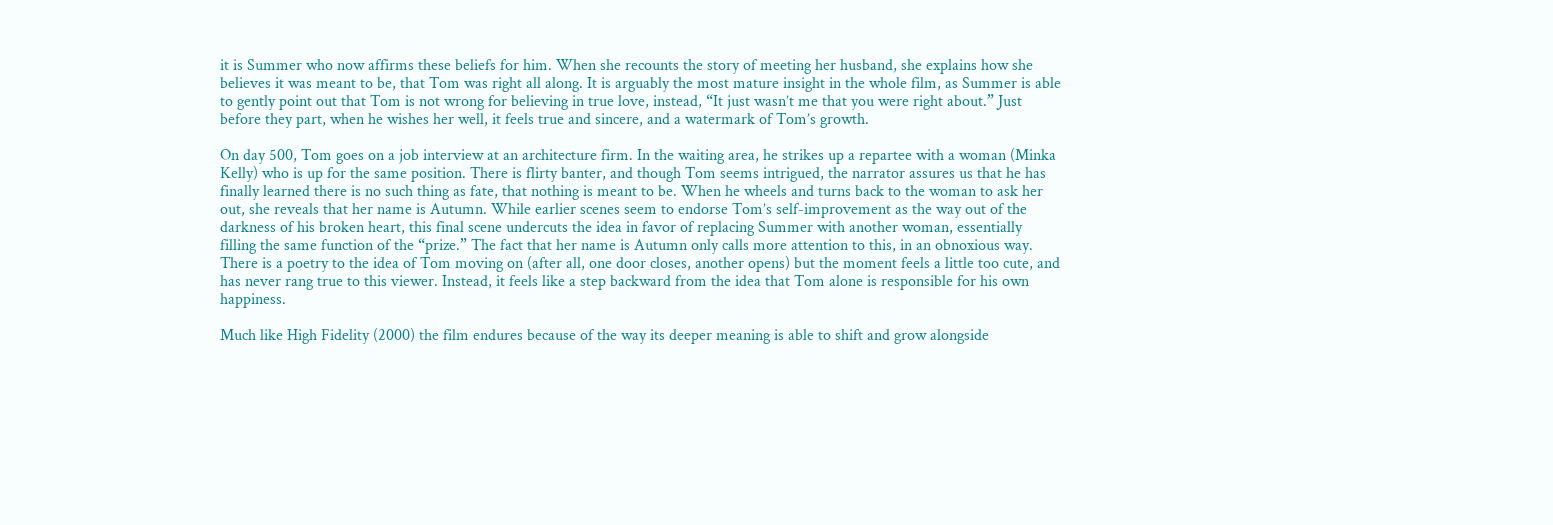it is Summer who now affirms these beliefs for him. When she recounts the story of meeting her husband, she explains how she believes it was meant to be, that Tom was right all along. It is arguably the most mature insight in the whole film, as Summer is able to gently point out that Tom is not wrong for believing in true love, instead, “It just wasn’t me that you were right about.” Just before they part, when he wishes her well, it feels true and sincere, and a watermark of Tom’s growth.

On day 500, Tom goes on a job interview at an architecture firm. In the waiting area, he strikes up a repartee with a woman (Minka Kelly) who is up for the same position. There is flirty banter, and though Tom seems intrigued, the narrator assures us that he has finally learned there is no such thing as fate, that nothing is meant to be. When he wheels and turns back to the woman to ask her out, she reveals that her name is Autumn. While earlier scenes seem to endorse Tom’s self-improvement as the way out of the darkness of his broken heart, this final scene undercuts the idea in favor of replacing Summer with another woman, essentially filling the same function of the “prize.” The fact that her name is Autumn only calls more attention to this, in an obnoxious way. There is a poetry to the idea of Tom moving on (after all, one door closes, another opens) but the moment feels a little too cute, and has never rang true to this viewer. Instead, it feels like a step backward from the idea that Tom alone is responsible for his own happiness.

Much like High Fidelity (2000) the film endures because of the way its deeper meaning is able to shift and grow alongside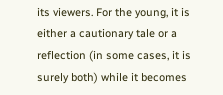its viewers. For the young, it is either a cautionary tale or a reflection (in some cases, it is surely both) while it becomes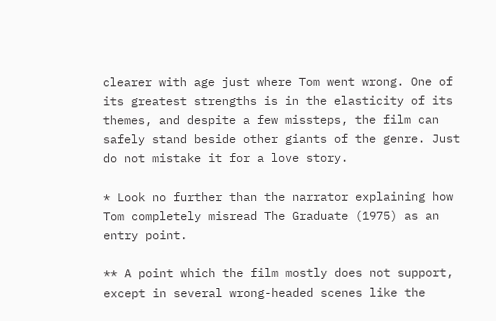clearer with age just where Tom went wrong. One of its greatest strengths is in the elasticity of its themes, and despite a few missteps, the film can safely stand beside other giants of the genre. Just do not mistake it for a love story.

* Look no further than the narrator explaining how Tom completely misread The Graduate (1975) as an entry point.

** A point which the film mostly does not support, except in several wrong-headed scenes like the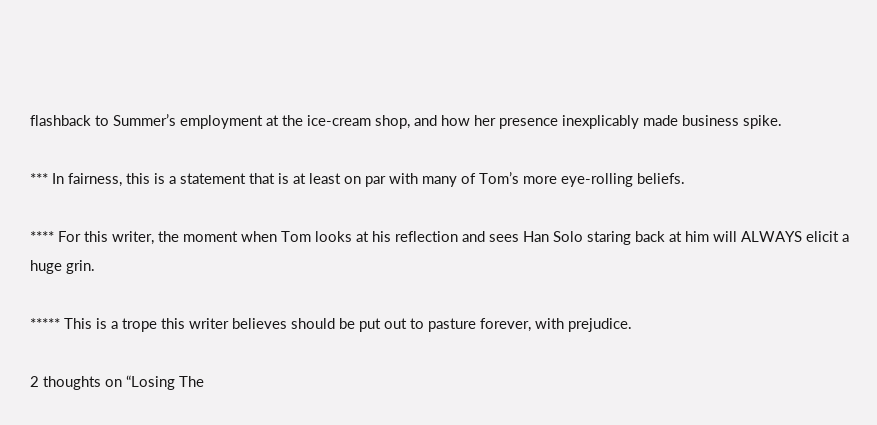flashback to Summer’s employment at the ice-cream shop, and how her presence inexplicably made business spike.

*** In fairness, this is a statement that is at least on par with many of Tom’s more eye-rolling beliefs.

**** For this writer, the moment when Tom looks at his reflection and sees Han Solo staring back at him will ALWAYS elicit a huge grin.

***** This is a trope this writer believes should be put out to pasture forever, with prejudice.

2 thoughts on “Losing The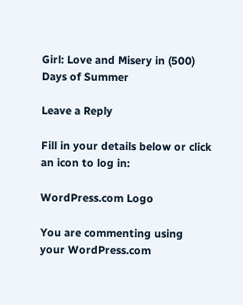Girl: Love and Misery in (500) Days of Summer

Leave a Reply

Fill in your details below or click an icon to log in:

WordPress.com Logo

You are commenting using your WordPress.com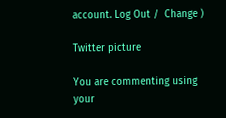account. Log Out /  Change )

Twitter picture

You are commenting using your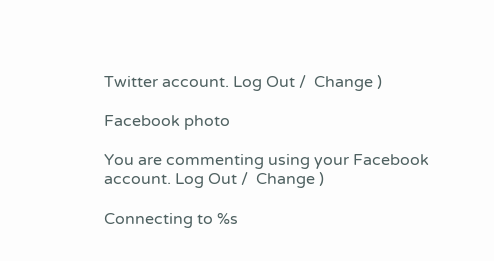Twitter account. Log Out /  Change )

Facebook photo

You are commenting using your Facebook account. Log Out /  Change )

Connecting to %s